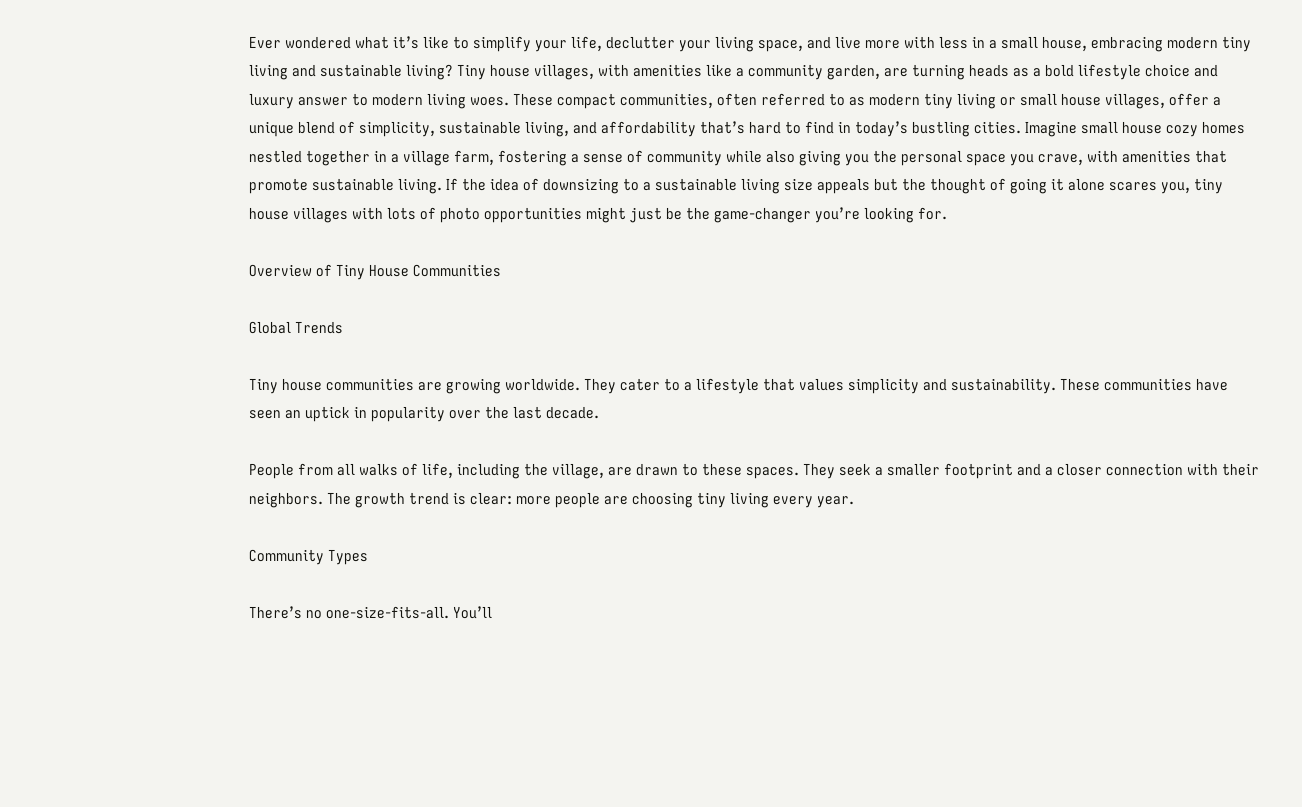Ever wondered what it’s like to simplify your life, declutter your living space, and live more with less in a small house, embracing modern tiny living and sustainable living? Tiny house villages, with amenities like a community garden, are turning heads as a bold lifestyle choice and luxury answer to modern living woes. These compact communities, often referred to as modern tiny living or small house villages, offer a unique blend of simplicity, sustainable living, and affordability that’s hard to find in today’s bustling cities. Imagine small house cozy homes nestled together in a village farm, fostering a sense of community while also giving you the personal space you crave, with amenities that promote sustainable living. If the idea of downsizing to a sustainable living size appeals but the thought of going it alone scares you, tiny house villages with lots of photo opportunities might just be the game-changer you’re looking for.

Overview of Tiny House Communities

Global Trends

Tiny house communities are growing worldwide. They cater to a lifestyle that values simplicity and sustainability. These communities have seen an uptick in popularity over the last decade.

People from all walks of life, including the village, are drawn to these spaces. They seek a smaller footprint and a closer connection with their neighbors. The growth trend is clear: more people are choosing tiny living every year.

Community Types

There’s no one-size-fits-all. You’ll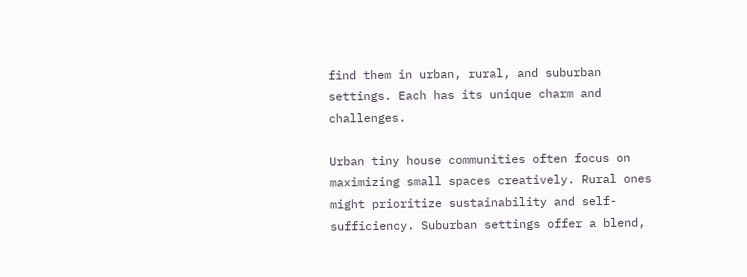find them in urban, rural, and suburban settings. Each has its unique charm and challenges.

Urban tiny house communities often focus on maximizing small spaces creatively. Rural ones might prioritize sustainability and self-sufficiency. Suburban settings offer a blend,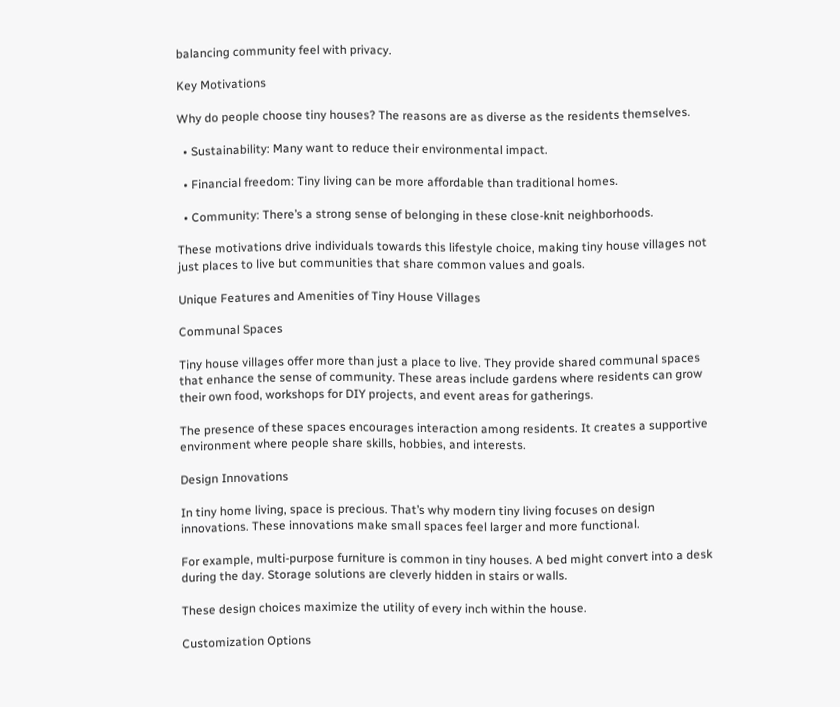balancing community feel with privacy.

Key Motivations

Why do people choose tiny houses? The reasons are as diverse as the residents themselves.

  • Sustainability: Many want to reduce their environmental impact.

  • Financial freedom: Tiny living can be more affordable than traditional homes.

  • Community: There’s a strong sense of belonging in these close-knit neighborhoods.

These motivations drive individuals towards this lifestyle choice, making tiny house villages not just places to live but communities that share common values and goals.

Unique Features and Amenities of Tiny House Villages

Communal Spaces

Tiny house villages offer more than just a place to live. They provide shared communal spaces that enhance the sense of community. These areas include gardens where residents can grow their own food, workshops for DIY projects, and event areas for gatherings.

The presence of these spaces encourages interaction among residents. It creates a supportive environment where people share skills, hobbies, and interests.

Design Innovations

In tiny home living, space is precious. That’s why modern tiny living focuses on design innovations. These innovations make small spaces feel larger and more functional.

For example, multi-purpose furniture is common in tiny houses. A bed might convert into a desk during the day. Storage solutions are cleverly hidden in stairs or walls.

These design choices maximize the utility of every inch within the house.

Customization Options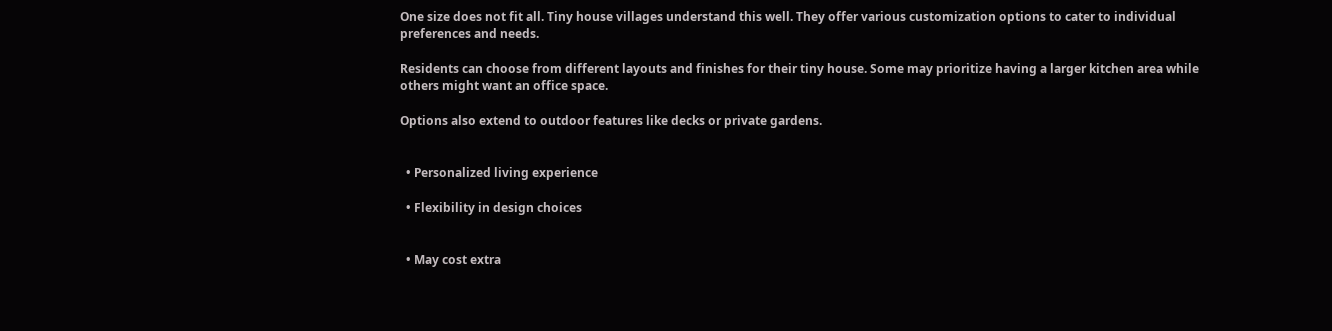One size does not fit all. Tiny house villages understand this well. They offer various customization options to cater to individual preferences and needs.

Residents can choose from different layouts and finishes for their tiny house. Some may prioritize having a larger kitchen area while others might want an office space.

Options also extend to outdoor features like decks or private gardens.


  • Personalized living experience

  • Flexibility in design choices


  • May cost extra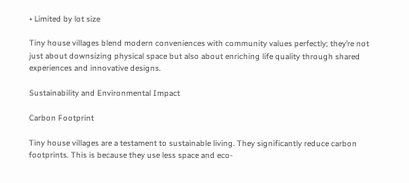• Limited by lot size

Tiny house villages blend modern conveniences with community values perfectly; they’re not just about downsizing physical space but also about enriching life quality through shared experiences and innovative designs.

Sustainability and Environmental Impact

Carbon Footprint

Tiny house villages are a testament to sustainable living. They significantly reduce carbon footprints. This is because they use less space and eco-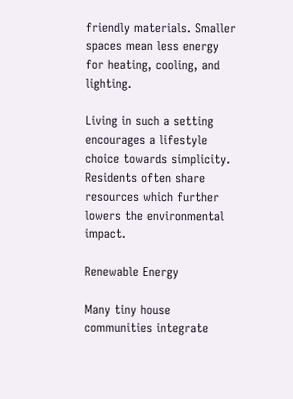friendly materials. Smaller spaces mean less energy for heating, cooling, and lighting.

Living in such a setting encourages a lifestyle choice towards simplicity. Residents often share resources which further lowers the environmental impact.

Renewable Energy

Many tiny house communities integrate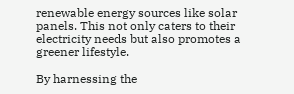renewable energy sources like solar panels. This not only caters to their electricity needs but also promotes a greener lifestyle.

By harnessing the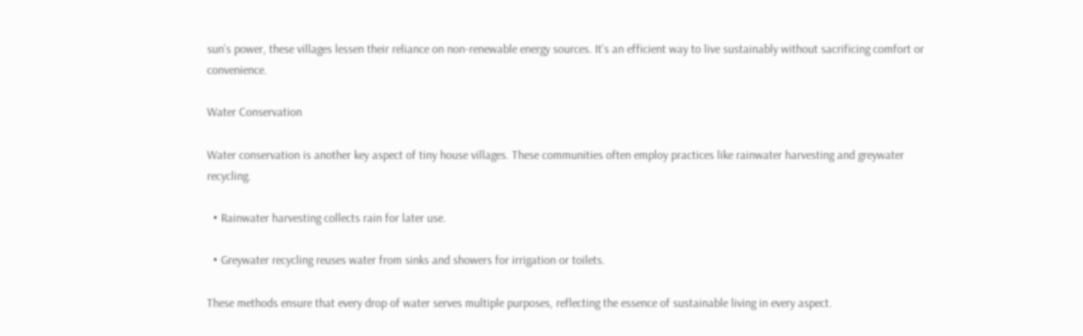sun’s power, these villages lessen their reliance on non-renewable energy sources. It’s an efficient way to live sustainably without sacrificing comfort or convenience.

Water Conservation

Water conservation is another key aspect of tiny house villages. These communities often employ practices like rainwater harvesting and greywater recycling.

  • Rainwater harvesting collects rain for later use.

  • Greywater recycling reuses water from sinks and showers for irrigation or toilets.

These methods ensure that every drop of water serves multiple purposes, reflecting the essence of sustainable living in every aspect.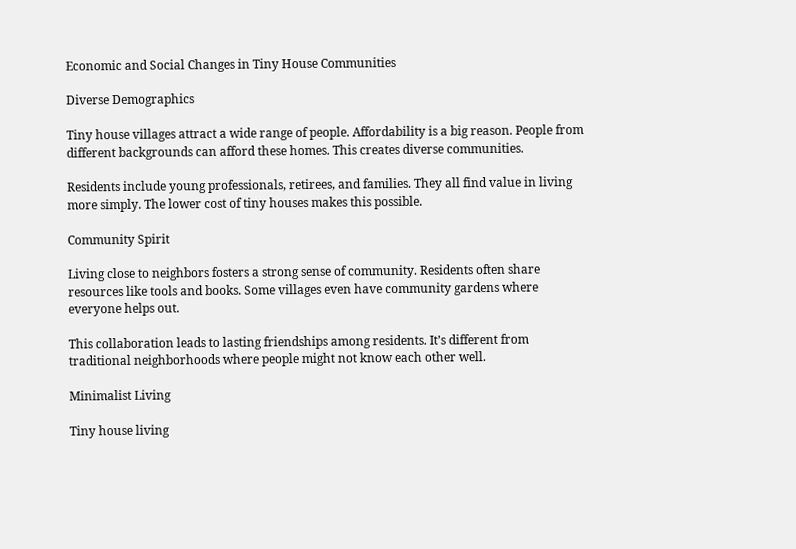Economic and Social Changes in Tiny House Communities

Diverse Demographics

Tiny house villages attract a wide range of people. Affordability is a big reason. People from different backgrounds can afford these homes. This creates diverse communities.

Residents include young professionals, retirees, and families. They all find value in living more simply. The lower cost of tiny houses makes this possible.

Community Spirit

Living close to neighbors fosters a strong sense of community. Residents often share resources like tools and books. Some villages even have community gardens where everyone helps out.

This collaboration leads to lasting friendships among residents. It’s different from traditional neighborhoods where people might not know each other well.

Minimalist Living

Tiny house living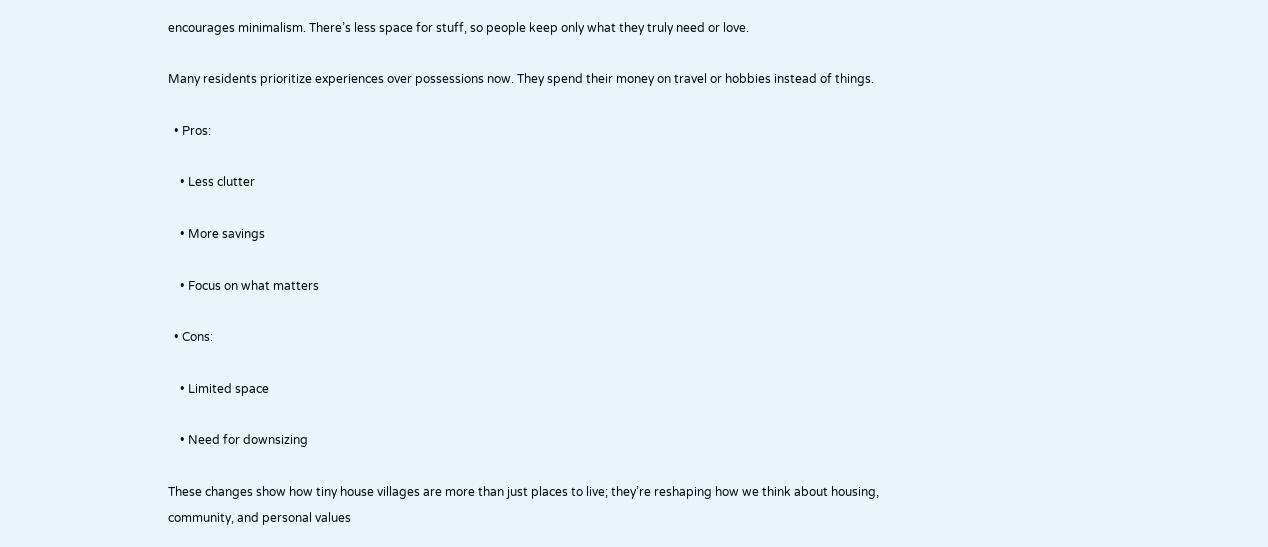encourages minimalism. There’s less space for stuff, so people keep only what they truly need or love.

Many residents prioritize experiences over possessions now. They spend their money on travel or hobbies instead of things.

  • Pros:

    • Less clutter

    • More savings

    • Focus on what matters

  • Cons:

    • Limited space

    • Need for downsizing

These changes show how tiny house villages are more than just places to live; they’re reshaping how we think about housing, community, and personal values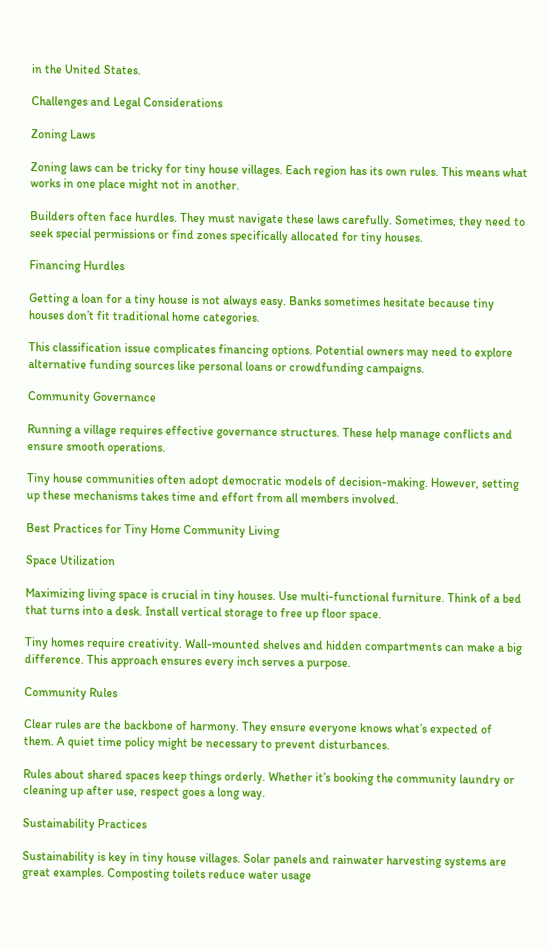in the United States.

Challenges and Legal Considerations

Zoning Laws

Zoning laws can be tricky for tiny house villages. Each region has its own rules. This means what works in one place might not in another.

Builders often face hurdles. They must navigate these laws carefully. Sometimes, they need to seek special permissions or find zones specifically allocated for tiny houses.

Financing Hurdles

Getting a loan for a tiny house is not always easy. Banks sometimes hesitate because tiny houses don’t fit traditional home categories.

This classification issue complicates financing options. Potential owners may need to explore alternative funding sources like personal loans or crowdfunding campaigns.

Community Governance

Running a village requires effective governance structures. These help manage conflicts and ensure smooth operations.

Tiny house communities often adopt democratic models of decision-making. However, setting up these mechanisms takes time and effort from all members involved.

Best Practices for Tiny Home Community Living

Space Utilization

Maximizing living space is crucial in tiny houses. Use multi-functional furniture. Think of a bed that turns into a desk. Install vertical storage to free up floor space.

Tiny homes require creativity. Wall-mounted shelves and hidden compartments can make a big difference. This approach ensures every inch serves a purpose.

Community Rules

Clear rules are the backbone of harmony. They ensure everyone knows what’s expected of them. A quiet time policy might be necessary to prevent disturbances.

Rules about shared spaces keep things orderly. Whether it’s booking the community laundry or cleaning up after use, respect goes a long way.

Sustainability Practices

Sustainability is key in tiny house villages. Solar panels and rainwater harvesting systems are great examples. Composting toilets reduce water usage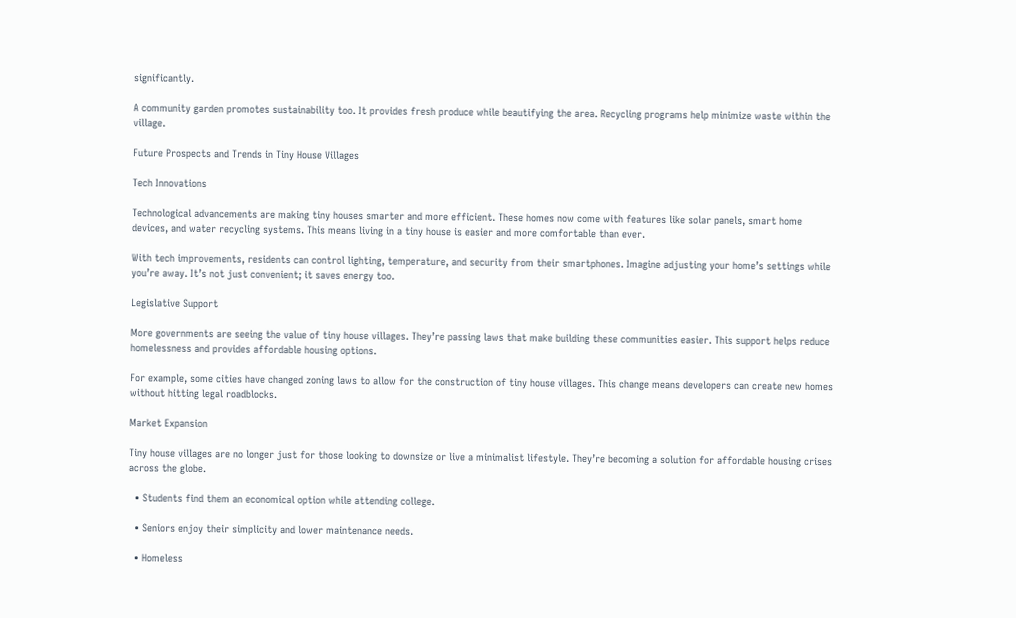significantly.

A community garden promotes sustainability too. It provides fresh produce while beautifying the area. Recycling programs help minimize waste within the village.

Future Prospects and Trends in Tiny House Villages

Tech Innovations

Technological advancements are making tiny houses smarter and more efficient. These homes now come with features like solar panels, smart home devices, and water recycling systems. This means living in a tiny house is easier and more comfortable than ever.

With tech improvements, residents can control lighting, temperature, and security from their smartphones. Imagine adjusting your home’s settings while you’re away. It’s not just convenient; it saves energy too.

Legislative Support

More governments are seeing the value of tiny house villages. They’re passing laws that make building these communities easier. This support helps reduce homelessness and provides affordable housing options.

For example, some cities have changed zoning laws to allow for the construction of tiny house villages. This change means developers can create new homes without hitting legal roadblocks.

Market Expansion

Tiny house villages are no longer just for those looking to downsize or live a minimalist lifestyle. They’re becoming a solution for affordable housing crises across the globe.

  • Students find them an economical option while attending college.

  • Seniors enjoy their simplicity and lower maintenance needs.

  • Homeless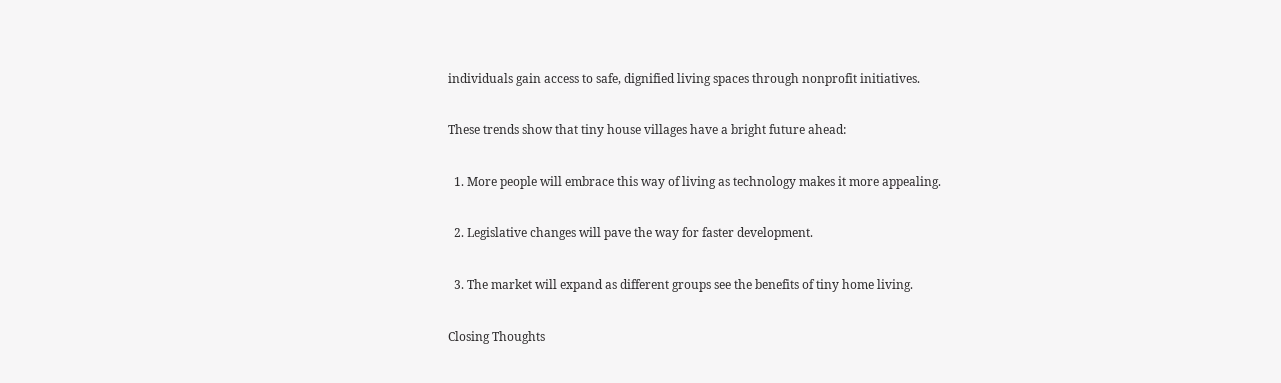individuals gain access to safe, dignified living spaces through nonprofit initiatives.

These trends show that tiny house villages have a bright future ahead:

  1. More people will embrace this way of living as technology makes it more appealing.

  2. Legislative changes will pave the way for faster development.

  3. The market will expand as different groups see the benefits of tiny home living.

Closing Thoughts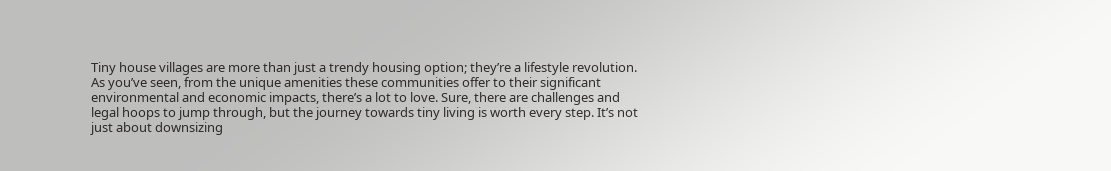Tiny house villages are more than just a trendy housing option; they’re a lifestyle revolution. As you’ve seen, from the unique amenities these communities offer to their significant environmental and economic impacts, there’s a lot to love. Sure, there are challenges and legal hoops to jump through, but the journey towards tiny living is worth every step. It’s not just about downsizing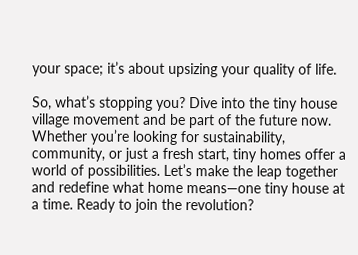your space; it’s about upsizing your quality of life.

So, what’s stopping you? Dive into the tiny house village movement and be part of the future now. Whether you’re looking for sustainability, community, or just a fresh start, tiny homes offer a world of possibilities. Let’s make the leap together and redefine what home means—one tiny house at a time. Ready to join the revolution?